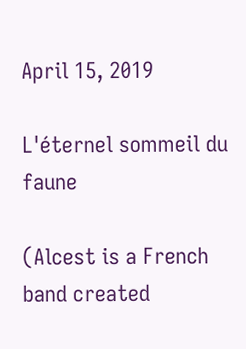April 15, 2019

L'éternel sommeil du faune

(Alcest is a French band created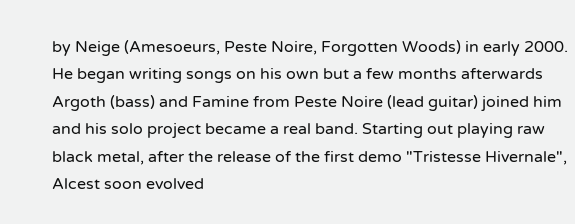by Neige (Amesoeurs, Peste Noire, Forgotten Woods) in early 2000. He began writing songs on his own but a few months afterwards Argoth (bass) and Famine from Peste Noire (lead guitar) joined him and his solo project became a real band. Starting out playing raw black metal, after the release of the first demo "Tristesse Hivernale", Alcest soon evolved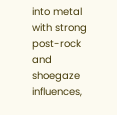into metal with strong post-rock and shoegaze influences,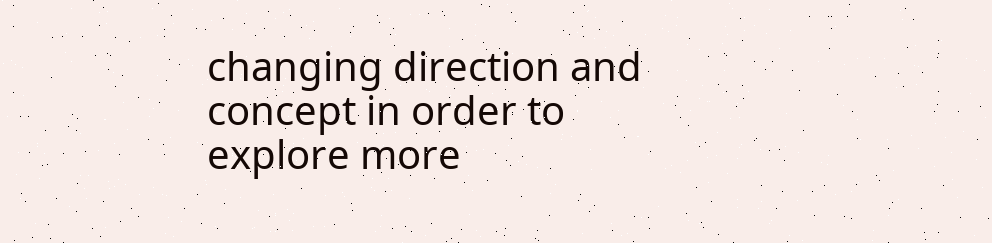changing direction and concept in order to explore more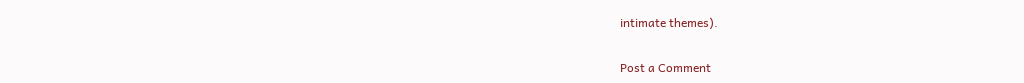intimate themes).


Post a Comment